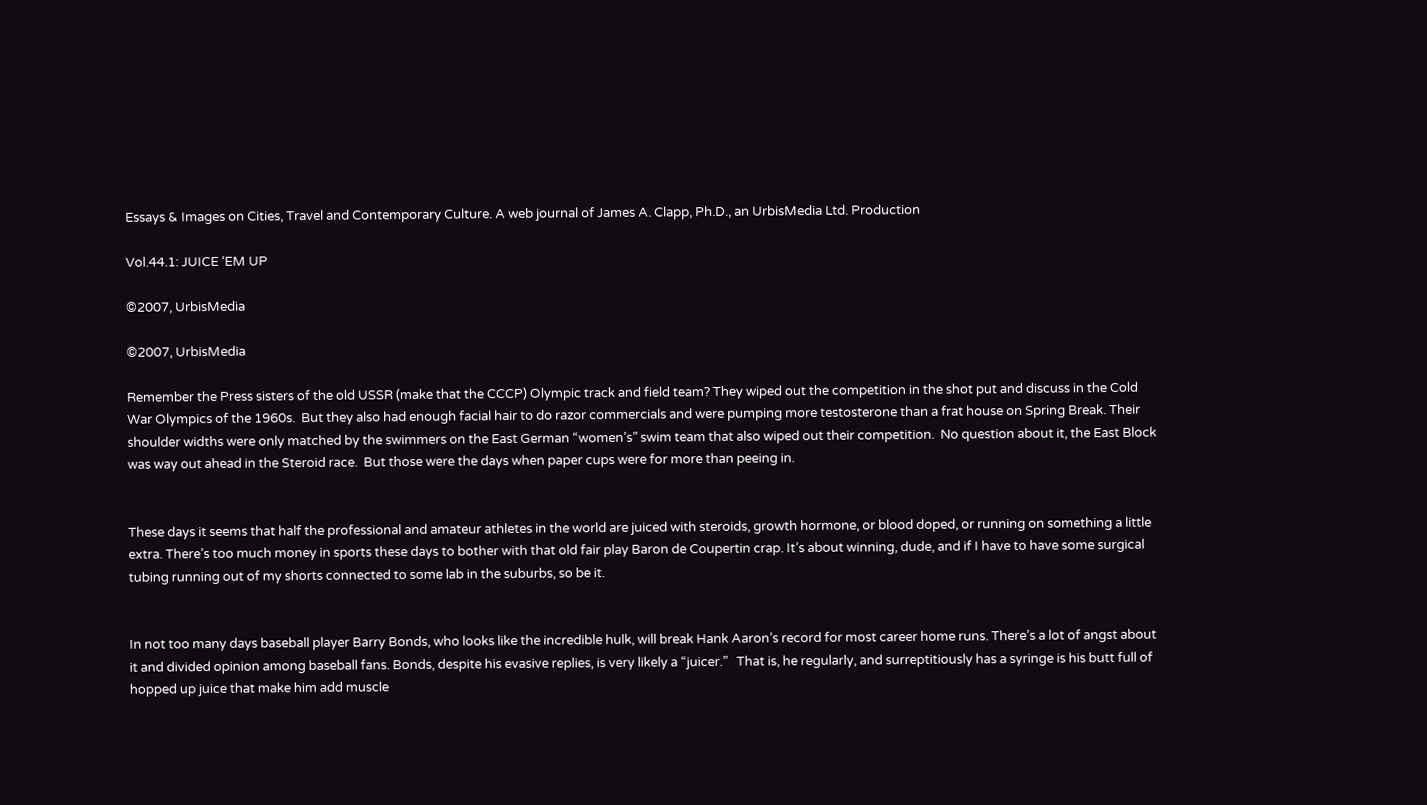Essays & Images on Cities, Travel and Contemporary Culture. A web journal of James A. Clapp, Ph.D., an UrbisMedia Ltd. Production

Vol.44.1: JUICE ‘EM UP

©2007, UrbisMedia

©2007, UrbisMedia

Remember the Press sisters of the old USSR (make that the CCCP) Olympic track and field team? They wiped out the competition in the shot put and discuss in the Cold War Olympics of the 1960s.  But they also had enough facial hair to do razor commercials and were pumping more testosterone than a frat house on Spring Break. Their shoulder widths were only matched by the swimmers on the East German “women’s” swim team that also wiped out their competition.  No question about it, the East Block was way out ahead in the Steroid race.  But those were the days when paper cups were for more than peeing in.


These days it seems that half the professional and amateur athletes in the world are juiced with steroids, growth hormone, or blood doped, or running on something a little extra. There’s too much money in sports these days to bother with that old fair play Baron de Coupertin crap. It’s about winning, dude, and if I have to have some surgical tubing running out of my shorts connected to some lab in the suburbs, so be it.


In not too many days baseball player Barry Bonds, who looks like the incredible hulk, will break Hank Aaron’s record for most career home runs. There’s a lot of angst about it and divided opinion among baseball fans. Bonds, despite his evasive replies, is very likely a “juicer.”   That is, he regularly, and surreptitiously has a syringe is his butt full of hopped up juice that make him add muscle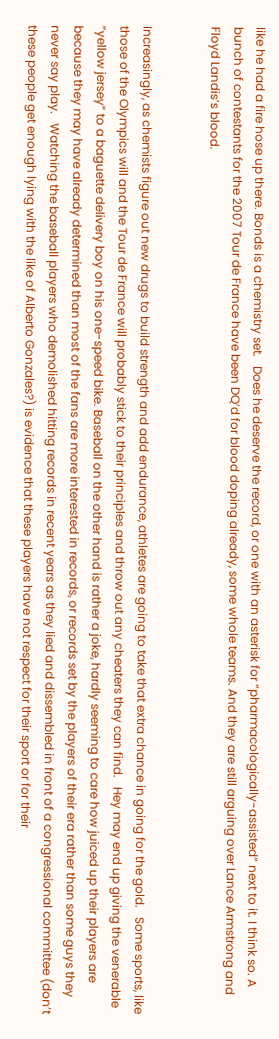like he had a fire hose up there. Bonds is a chemistry set.   Does he deserve the record, or one with an asterisk for “pharmacologically-assisted” next to it. I think so. A bunch of contestants for the 2007 Tour de France have been DQ’d for blood doping already, some whole teams. And they are still arguing over Lance Armstrong and Floyd Landis’s blood.


Increasingly, as chemists figure out new drugs to build strength and add endurance, athletes are going to take that extra chance in going for the gold.   Some sports, like those of the Olympics will and the Tour de France will probably stick to their principles and throw out any cheaters they can find.   Hey may end up giving the venerable “yellow jersey” to a baguette delivery boy on his one-speed bike. Baseball on the other hand is rather a joke, hardly seeming to care how juiced up their players are because they may have already determined than most of the fans are more interested in records, or records set by the players of their era rather than some guys they never say play.   Watching the baseball players who demolished hitting records in recent years as they lied and dissembled in front of a congressional committee (don’t these people get enough lying with the like of Alberto Gonzales?) is evidence that these players have not respect for their sport or for their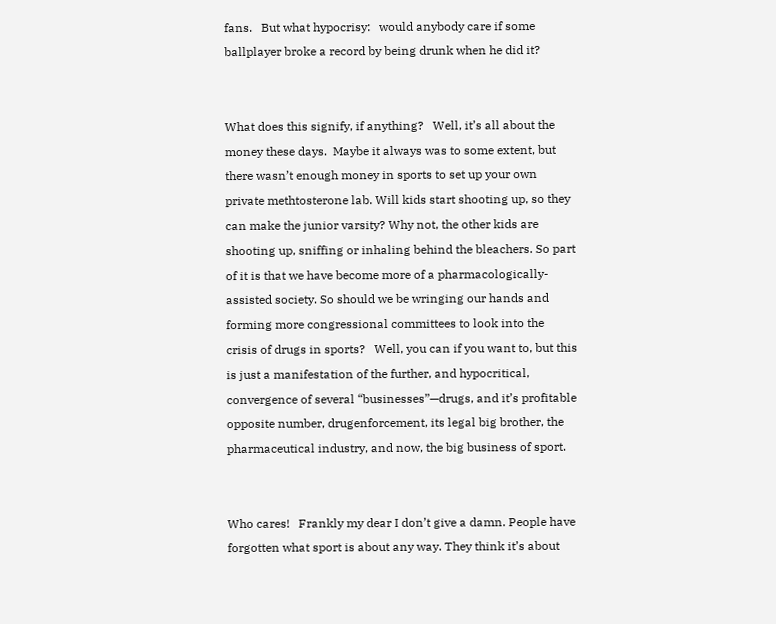fans.   But what hypocrisy:   would anybody care if some ballplayer broke a record by being drunk when he did it?


What does this signify, if anything?   Well, it’s all about the money these days.  Maybe it always was to some extent, but there wasn’t enough money in sports to set up your own private methtosterone lab. Will kids start shooting up, so they can make the junior varsity? Why not, the other kids are shooting up, sniffing or inhaling behind the bleachers. So part of it is that we have become more of a pharmacologically-assisted society. So should we be wringing our hands and forming more congressional committees to look into the crisis of drugs in sports?   Well, you can if you want to, but this is just a manifestation of the further, and hypocritical, convergence of several “businesses”—drugs, and it’s profitable opposite number, drugenforcement, its legal big brother, the pharmaceutical industry, and now, the big business of sport.


Who cares!   Frankly my dear I don’t give a damn. People have forgotten what sport is about any way. They think it’s about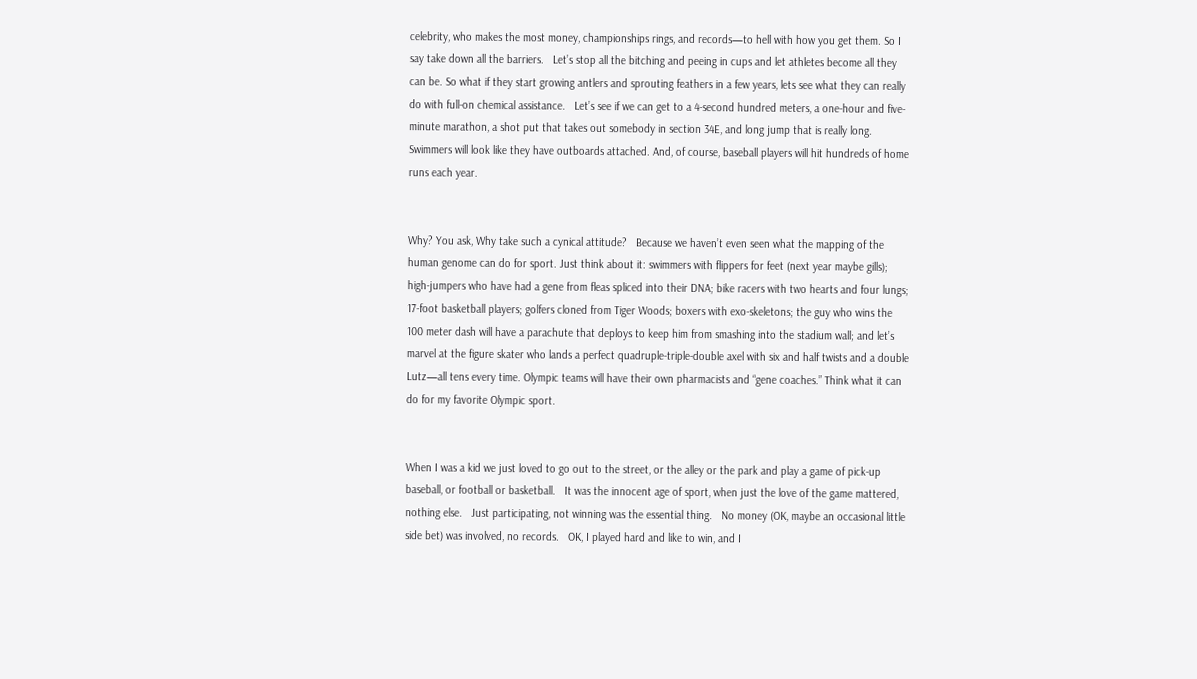celebrity, who makes the most money, championships rings, and records—to hell with how you get them. So I say take down all the barriers.   Let’s stop all the bitching and peeing in cups and let athletes become all they can be. So what if they start growing antlers and sprouting feathers in a few years, lets see what they can really do with full-on chemical assistance.   Let’s see if we can get to a 4-second hundred meters, a one-hour and five-minute marathon, a shot put that takes out somebody in section 34E, and long jump that is really long. Swimmers will look like they have outboards attached. And, of course, baseball players will hit hundreds of home runs each year.


Why? You ask, Why take such a cynical attitude?   Because we haven’t even seen what the mapping of the human genome can do for sport. Just think about it: swimmers with flippers for feet (next year maybe gills); high-jumpers who have had a gene from fleas spliced into their DNA; bike racers with two hearts and four lungs; 17-foot basketball players; golfers cloned from Tiger Woods; boxers with exo-skeletons; the guy who wins the 100 meter dash will have a parachute that deploys to keep him from smashing into the stadium wall; and let’s marvel at the figure skater who lands a perfect quadruple-triple-double axel with six and half twists and a double Lutz—all tens every time. Olympic teams will have their own pharmacists and “gene coaches.” Think what it can do for my favorite Olympic sport.


When I was a kid we just loved to go out to the street, or the alley or the park and play a game of pick-up baseball, or football or basketball.   It was the innocent age of sport, when just the love of the game mattered, nothing else.   Just participating, not winning was the essential thing.   No money (OK, maybe an occasional little side bet) was involved, no records.   OK, I played hard and like to win, and I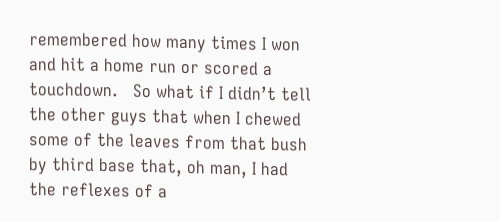remembered how many times I won and hit a home run or scored a touchdown.   So what if I didn’t tell the other guys that when I chewed some of the leaves from that bush by third base that, oh man, I had the reflexes of a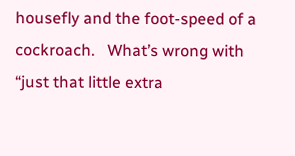housefly and the foot-speed of a cockroach.   What’s wrong with “just that little extra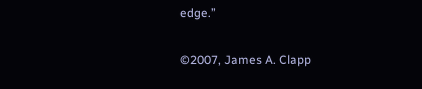edge.”

©2007, James A. Clapp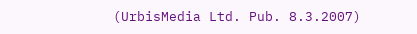(UrbisMedia Ltd. Pub. 8.3.2007)